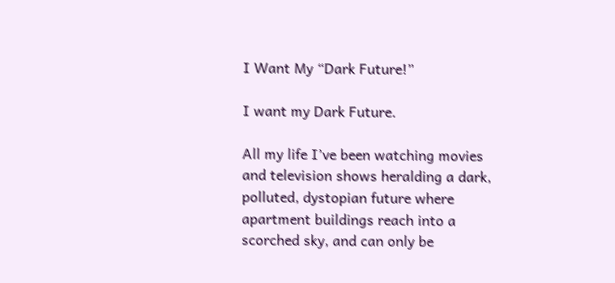I Want My “Dark Future!”

I want my Dark Future.

All my life I’ve been watching movies and television shows heralding a dark, polluted, dystopian future where apartment buildings reach into a scorched sky, and can only be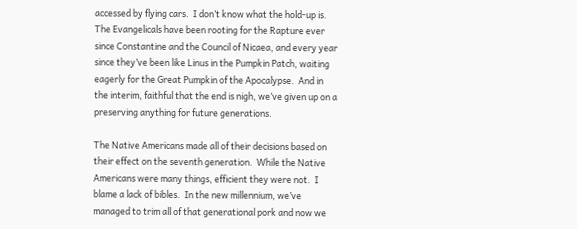accessed by flying cars.  I don’t know what the hold-up is.  The Evangelicals have been rooting for the Rapture ever since Constantine and the Council of Nicaea, and every year since they’ve been like Linus in the Pumpkin Patch, waiting eagerly for the Great Pumpkin of the Apocalypse.  And in the interim, faithful that the end is nigh, we’ve given up on a preserving anything for future generations.

The Native Americans made all of their decisions based on their effect on the seventh generation.  While the Native Americans were many things, efficient they were not.  I blame a lack of bibles.  In the new millennium, we’ve managed to trim all of that generational pork and now we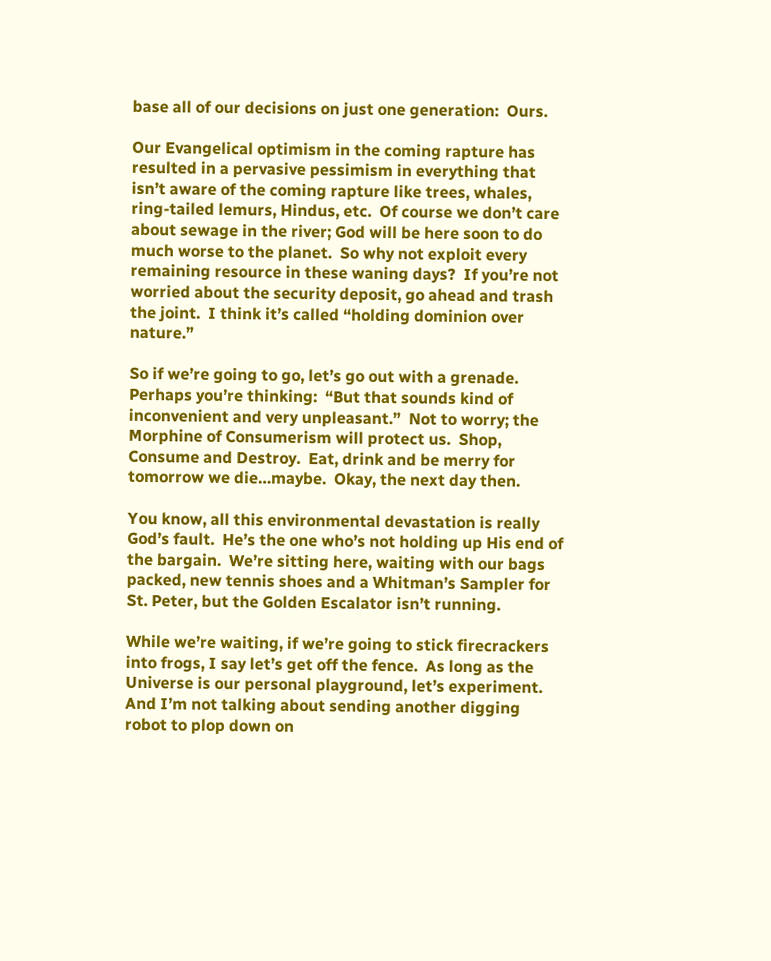base all of our decisions on just one generation:  Ours.

Our Evangelical optimism in the coming rapture has resulted in a pervasive pessimism in everything that isn’t aware of the coming rapture like trees, whales, ring-tailed lemurs, Hindus, etc.  Of course we don’t care about sewage in the river; God will be here soon to do much worse to the planet.  So why not exploit every remaining resource in these waning days?  If you’re not worried about the security deposit, go ahead and trash the joint.  I think it’s called “holding dominion over nature.”

So if we’re going to go, let’s go out with a grenade.  Perhaps you’re thinking:  “But that sounds kind of inconvenient and very unpleasant.”  Not to worry; the Morphine of Consumerism will protect us.  Shop, Consume and Destroy.  Eat, drink and be merry for tomorrow we die…maybe.  Okay, the next day then.

You know, all this environmental devastation is really God’s fault.  He’s the one who’s not holding up His end of the bargain.  We’re sitting here, waiting with our bags packed, new tennis shoes and a Whitman’s Sampler for St. Peter, but the Golden Escalator isn’t running.

While we’re waiting, if we’re going to stick firecrackers into frogs, I say let’s get off the fence.  As long as the Universe is our personal playground, let’s experiment.  And I’m not talking about sending another digging robot to plop down on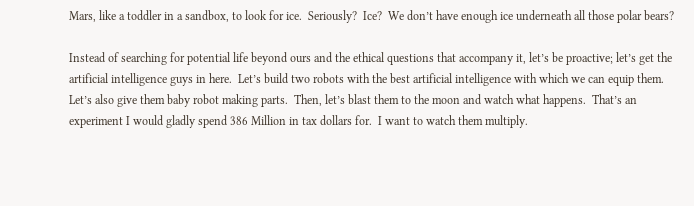Mars, like a toddler in a sandbox, to look for ice.  Seriously?  Ice?  We don’t have enough ice underneath all those polar bears?

Instead of searching for potential life beyond ours and the ethical questions that accompany it, let’s be proactive; let’s get the artificial intelligence guys in here.  Let’s build two robots with the best artificial intelligence with which we can equip them.  Let’s also give them baby robot making parts.  Then, let’s blast them to the moon and watch what happens.  That’s an experiment I would gladly spend 386 Million in tax dollars for.  I want to watch them multiply.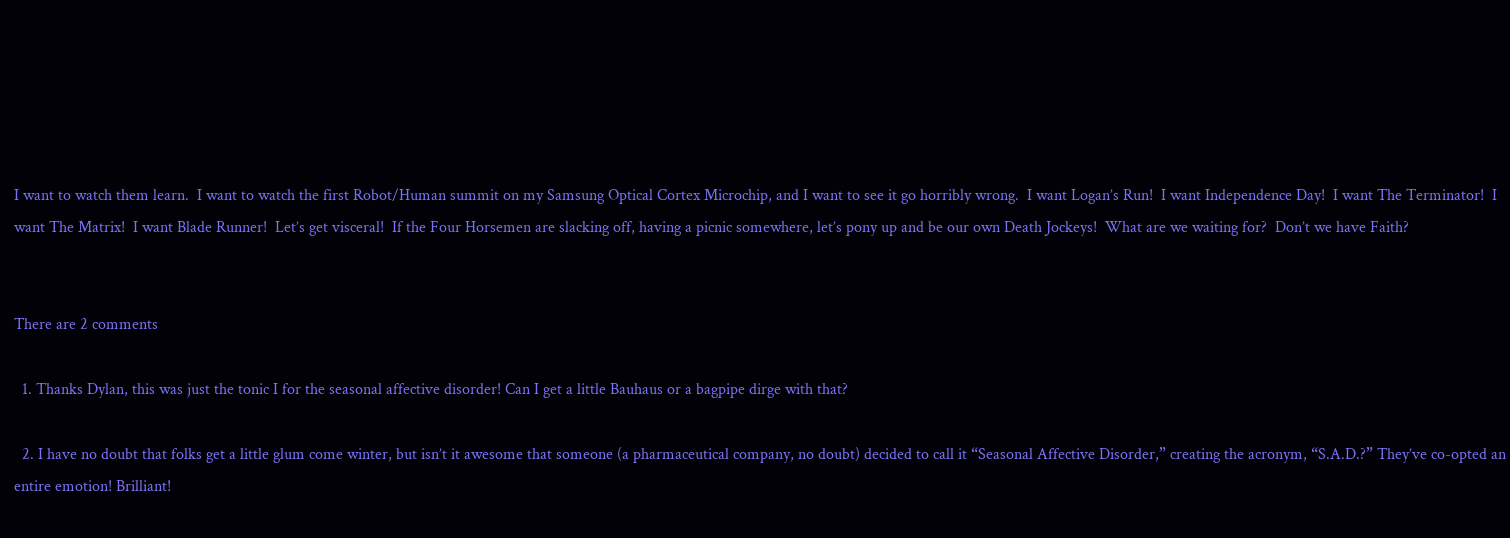I want to watch them learn.  I want to watch the first Robot/Human summit on my Samsung Optical Cortex Microchip, and I want to see it go horribly wrong.  I want Logan’s Run!  I want Independence Day!  I want The Terminator!  I want The Matrix!  I want Blade Runner!  Let’s get visceral!  If the Four Horsemen are slacking off, having a picnic somewhere, let’s pony up and be our own Death Jockeys!  What are we waiting for?  Don’t we have Faith?


There are 2 comments

  1. Thanks Dylan, this was just the tonic I for the seasonal affective disorder! Can I get a little Bauhaus or a bagpipe dirge with that?

  2. I have no doubt that folks get a little glum come winter, but isn’t it awesome that someone (a pharmaceutical company, no doubt) decided to call it “Seasonal Affective Disorder,” creating the acronym, “S.A.D.?” They’ve co-opted an entire emotion! Brilliant!